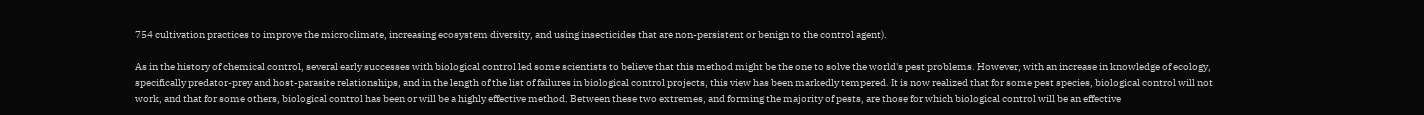754 cultivation practices to improve the microclimate, increasing ecosystem diversity, and using insecticides that are non-persistent or benign to the control agent).

As in the history of chemical control, several early successes with biological control led some scientists to believe that this method might be the one to solve the world's pest problems. However, with an increase in knowledge of ecology, specifically predator-prey and host-parasite relationships, and in the length of the list of failures in biological control projects, this view has been markedly tempered. It is now realized that for some pest species, biological control will not work, and that for some others, biological control has been or will be a highly effective method. Between these two extremes, and forming the majority of pests, are those for which biological control will be an effective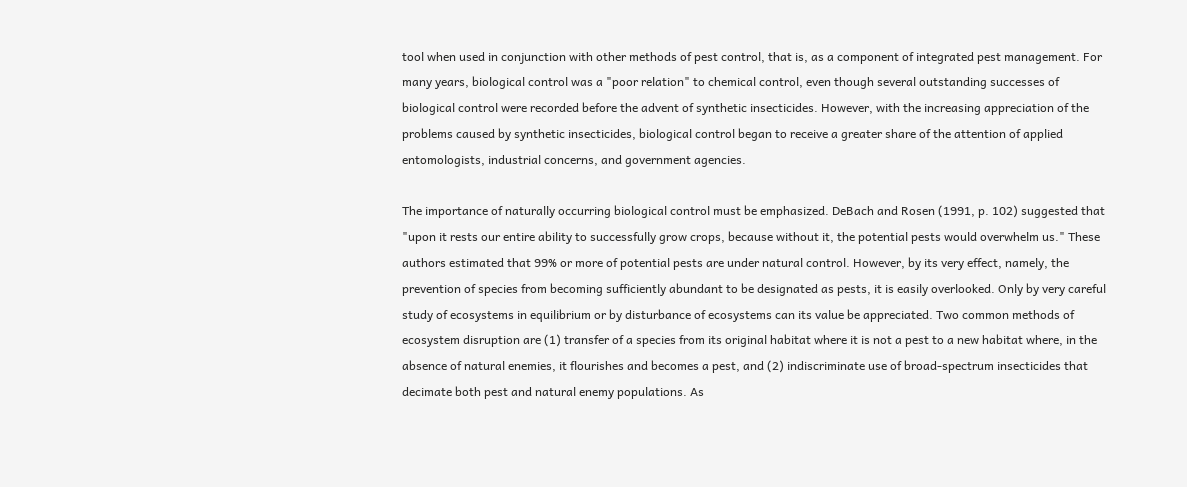tool when used in conjunction with other methods of pest control, that is, as a component of integrated pest management. For many years, biological control was a "poor relation" to chemical control, even though several outstanding successes of biological control were recorded before the advent of synthetic insecticides. However, with the increasing appreciation of the problems caused by synthetic insecticides, biological control began to receive a greater share of the attention of applied entomologists, industrial concerns, and government agencies.

The importance of naturally occurring biological control must be emphasized. DeBach and Rosen (1991, p. 102) suggested that "upon it rests our entire ability to successfully grow crops, because without it, the potential pests would overwhelm us." These authors estimated that 99% or more of potential pests are under natural control. However, by its very effect, namely, the prevention of species from becoming sufficiently abundant to be designated as pests, it is easily overlooked. Only by very careful study of ecosystems in equilibrium or by disturbance of ecosystems can its value be appreciated. Two common methods of ecosystem disruption are (1) transfer of a species from its original habitat where it is not a pest to a new habitat where, in the absence of natural enemies, it flourishes and becomes a pest, and (2) indiscriminate use of broad-spectrum insecticides that decimate both pest and natural enemy populations. As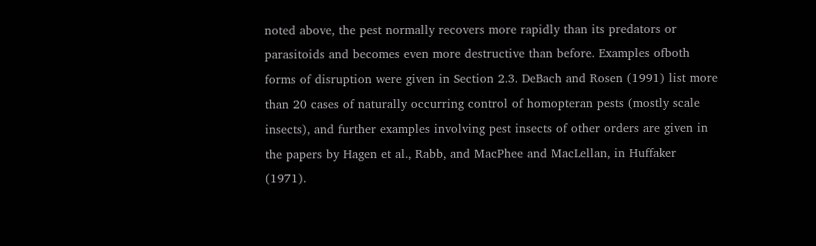noted above, the pest normally recovers more rapidly than its predators or parasitoids and becomes even more destructive than before. Examples ofboth forms of disruption were given in Section 2.3. DeBach and Rosen (1991) list more than 20 cases of naturally occurring control of homopteran pests (mostly scale insects), and further examples involving pest insects of other orders are given in the papers by Hagen et al., Rabb, and MacPhee and MacLellan, in Huffaker (1971).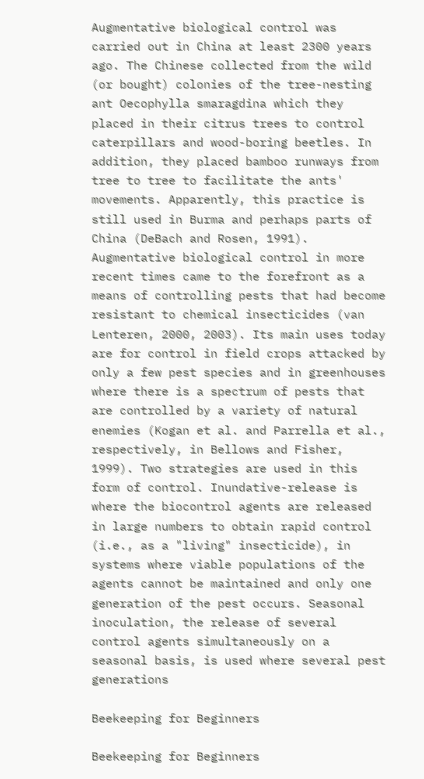Augmentative biological control was carried out in China at least 2300 years ago. The Chinese collected from the wild (or bought) colonies of the tree-nesting ant Oecophylla smaragdina which they placed in their citrus trees to control caterpillars and wood-boring beetles. In addition, they placed bamboo runways from tree to tree to facilitate the ants' movements. Apparently, this practice is still used in Burma and perhaps parts of China (DeBach and Rosen, 1991). Augmentative biological control in more recent times came to the forefront as a means of controlling pests that had become resistant to chemical insecticides (van Lenteren, 2000, 2003). Its main uses today are for control in field crops attacked by only a few pest species and in greenhouses where there is a spectrum of pests that are controlled by a variety of natural enemies (Kogan et al. and Parrella et al., respectively, in Bellows and Fisher, 1999). Two strategies are used in this form of control. Inundative-release is where the biocontrol agents are released in large numbers to obtain rapid control (i.e., as a "living" insecticide), in systems where viable populations of the agents cannot be maintained and only one generation of the pest occurs. Seasonal inoculation, the release of several control agents simultaneously on a seasonal basis, is used where several pest generations

Beekeeping for Beginners

Beekeeping for Beginners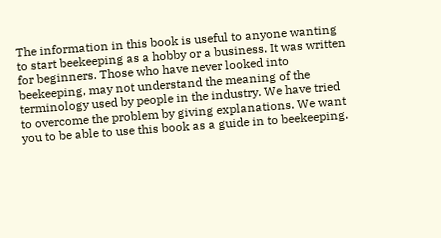The information in this book is useful to anyone wanting to start beekeeping as a hobby or a business. It was written for beginners. Those who have never looked into beekeeping, may not understand the meaning of the terminology used by people in the industry. We have tried to overcome the problem by giving explanations. We want you to be able to use this book as a guide in to beekeeping.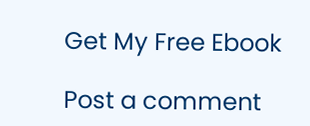Get My Free Ebook

Post a comment